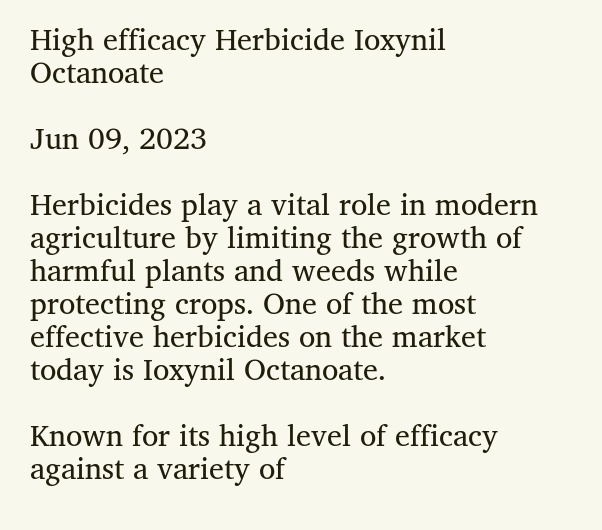High efficacy Herbicide Ioxynil Octanoate

Jun 09, 2023

Herbicides play a vital role in modern agriculture by limiting the growth of harmful plants and weeds while protecting crops. One of the most effective herbicides on the market today is Ioxynil Octanoate.

Known for its high level of efficacy against a variety of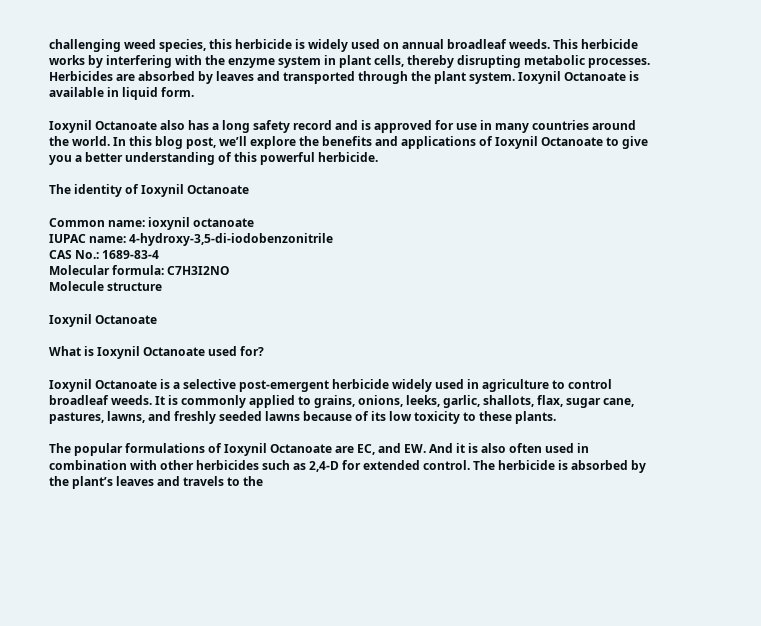challenging weed species, this herbicide is widely used on annual broadleaf weeds. This herbicide works by interfering with the enzyme system in plant cells, thereby disrupting metabolic processes. Herbicides are absorbed by leaves and transported through the plant system. Ioxynil Octanoate is available in liquid form.

Ioxynil Octanoate also has a long safety record and is approved for use in many countries around the world. In this blog post, we’ll explore the benefits and applications of Ioxynil Octanoate to give you a better understanding of this powerful herbicide.

The identity of Ioxynil Octanoate

Common name: ioxynil octanoate
IUPAC name: 4-hydroxy-3,5-di-iodobenzonitrile
CAS No.: 1689-83-4
Molecular formula: C7H3I2NO
Molecule structure

Ioxynil Octanoate

What is Ioxynil Octanoate used for?

Ioxynil Octanoate is a selective post-emergent herbicide widely used in agriculture to control broadleaf weeds. It is commonly applied to grains, onions, leeks, garlic, shallots, flax, sugar cane, pastures, lawns, and freshly seeded lawns because of its low toxicity to these plants.

The popular formulations of Ioxynil Octanoate are EC, and EW. And it is also often used in combination with other herbicides such as 2,4-D for extended control. The herbicide is absorbed by the plant’s leaves and travels to the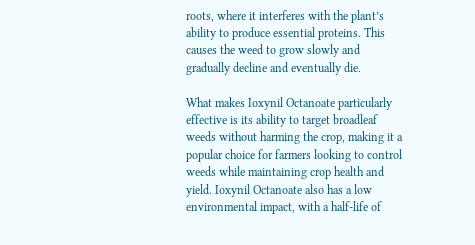roots, where it interferes with the plant’s ability to produce essential proteins. This causes the weed to grow slowly and gradually decline and eventually die.

What makes Ioxynil Octanoate particularly effective is its ability to target broadleaf weeds without harming the crop, making it a popular choice for farmers looking to control weeds while maintaining crop health and yield. Ioxynil Octanoate also has a low environmental impact, with a half-life of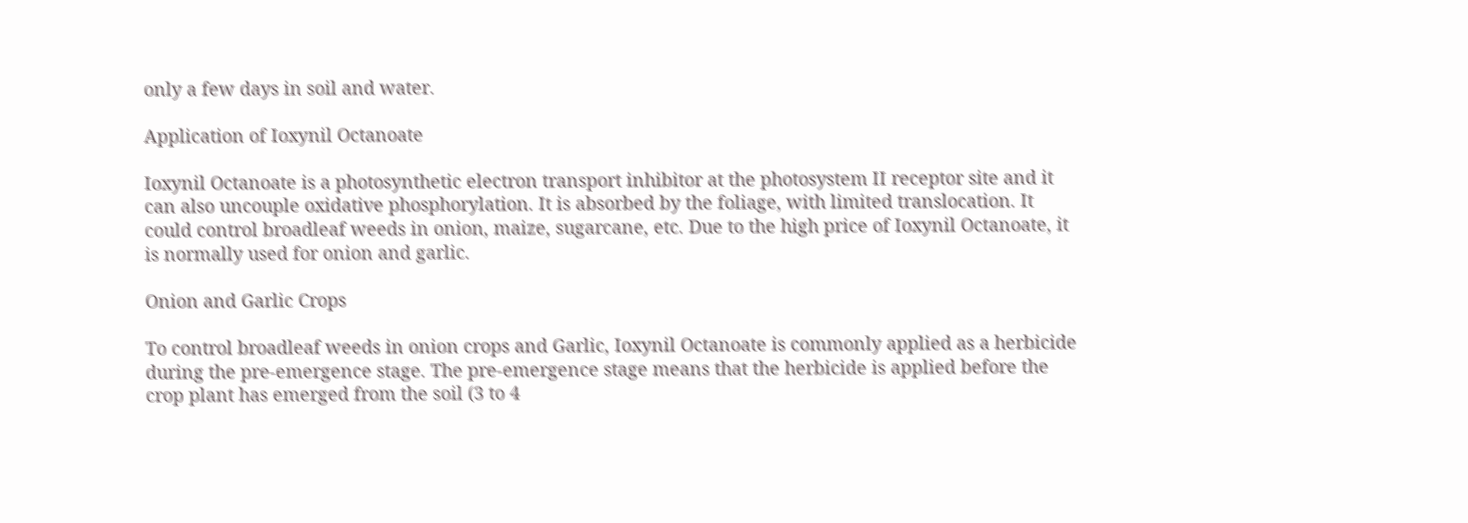only a few days in soil and water.

Application of Ioxynil Octanoate

Ioxynil Octanoate is a photosynthetic electron transport inhibitor at the photosystem II receptor site and it can also uncouple oxidative phosphorylation. It is absorbed by the foliage, with limited translocation. It could control broadleaf weeds in onion, maize, sugarcane, etc. Due to the high price of Ioxynil Octanoate, it is normally used for onion and garlic.

Onion and Garlic Crops

To control broadleaf weeds in onion crops and Garlic, Ioxynil Octanoate is commonly applied as a herbicide during the pre-emergence stage. The pre-emergence stage means that the herbicide is applied before the crop plant has emerged from the soil (3 to 4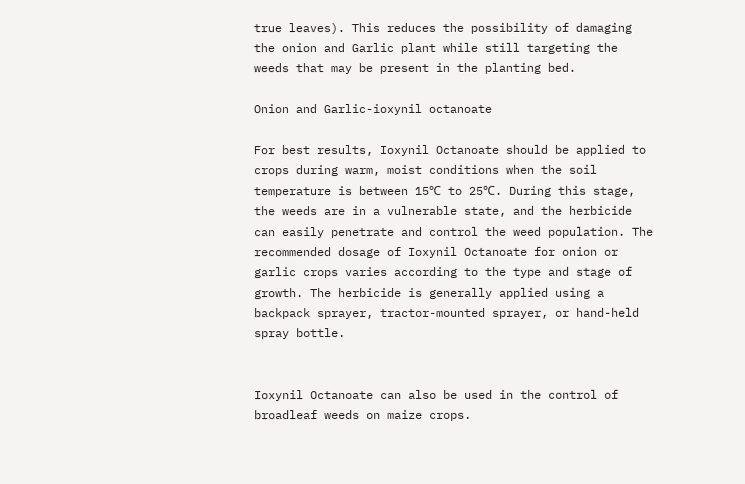true leaves). This reduces the possibility of damaging the onion and Garlic plant while still targeting the weeds that may be present in the planting bed.

Onion and Garlic-ioxynil octanoate

For best results, Ioxynil Octanoate should be applied to crops during warm, moist conditions when the soil temperature is between 15℃ to 25℃. During this stage, the weeds are in a vulnerable state, and the herbicide can easily penetrate and control the weed population. The recommended dosage of Ioxynil Octanoate for onion or garlic crops varies according to the type and stage of growth. The herbicide is generally applied using a backpack sprayer, tractor-mounted sprayer, or hand-held spray bottle.


Ioxynil Octanoate can also be used in the control of broadleaf weeds on maize crops.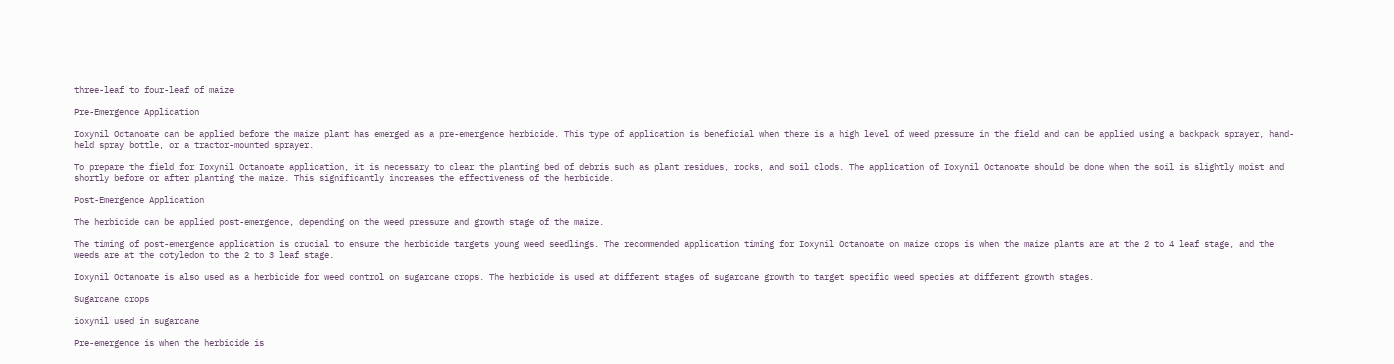three-leaf to four-leaf of maize

Pre-Emergence Application

Ioxynil Octanoate can be applied before the maize plant has emerged as a pre-emergence herbicide. This type of application is beneficial when there is a high level of weed pressure in the field and can be applied using a backpack sprayer, hand-held spray bottle, or a tractor-mounted sprayer.

To prepare the field for Ioxynil Octanoate application, it is necessary to clear the planting bed of debris such as plant residues, rocks, and soil clods. The application of Ioxynil Octanoate should be done when the soil is slightly moist and shortly before or after planting the maize. This significantly increases the effectiveness of the herbicide.

Post-Emergence Application

The herbicide can be applied post-emergence, depending on the weed pressure and growth stage of the maize.

The timing of post-emergence application is crucial to ensure the herbicide targets young weed seedlings. The recommended application timing for Ioxynil Octanoate on maize crops is when the maize plants are at the 2 to 4 leaf stage, and the weeds are at the cotyledon to the 2 to 3 leaf stage.

Ioxynil Octanoate is also used as a herbicide for weed control on sugarcane crops. The herbicide is used at different stages of sugarcane growth to target specific weed species at different growth stages.

Sugarcane crops

ioxynil used in sugarcane

Pre-emergence is when the herbicide is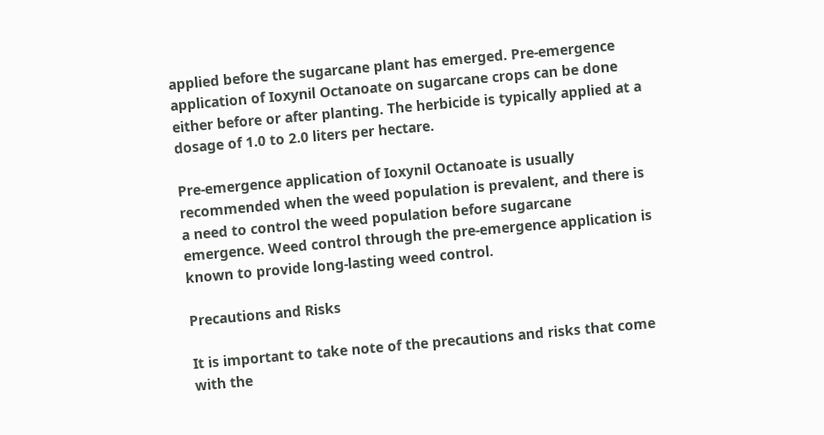applied before the sugarcane plant has emerged. Pre-emergence application of Ioxynil Octanoate on sugarcane crops can be done either before or after planting. The herbicide is typically applied at a dosage of 1.0 to 2.0 liters per hectare.

Pre-emergence application of Ioxynil Octanoate is usually recommended when the weed population is prevalent, and there is a need to control the weed population before sugarcane emergence. Weed control through the pre-emergence application is known to provide long-lasting weed control.

Precautions and Risks

It is important to take note of the precautions and risks that come with the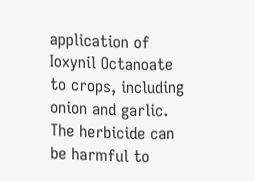application of Ioxynil Octanoate to crops, including onion and garlic. The herbicide can be harmful to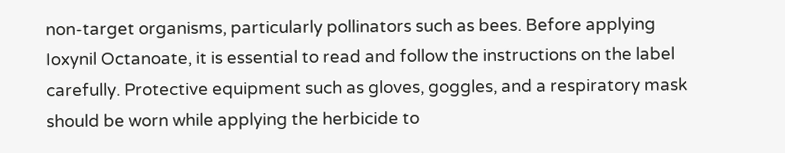non-target organisms, particularly pollinators such as bees. Before applying Ioxynil Octanoate, it is essential to read and follow the instructions on the label carefully. Protective equipment such as gloves, goggles, and a respiratory mask should be worn while applying the herbicide to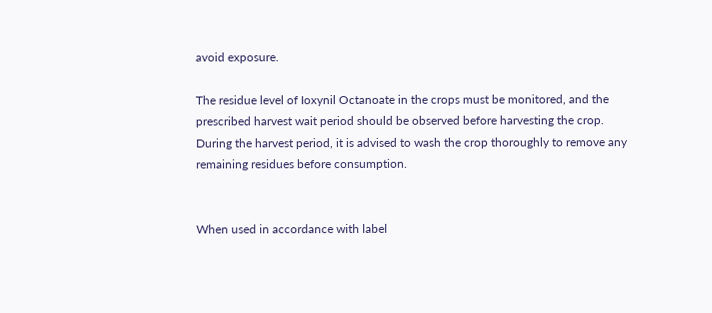avoid exposure.

The residue level of Ioxynil Octanoate in the crops must be monitored, and the prescribed harvest wait period should be observed before harvesting the crop. During the harvest period, it is advised to wash the crop thoroughly to remove any remaining residues before consumption.


When used in accordance with label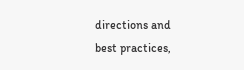directions and best practices,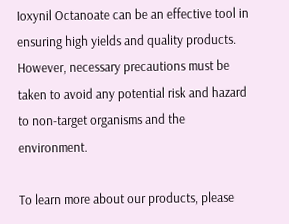Ioxynil Octanoate can be an effective tool in ensuring high yields and quality products. However, necessary precautions must be taken to avoid any potential risk and hazard to non-target organisms and the environment.

To learn more about our products, please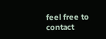feel free to contact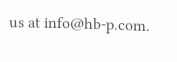us at info@hb-p.com.